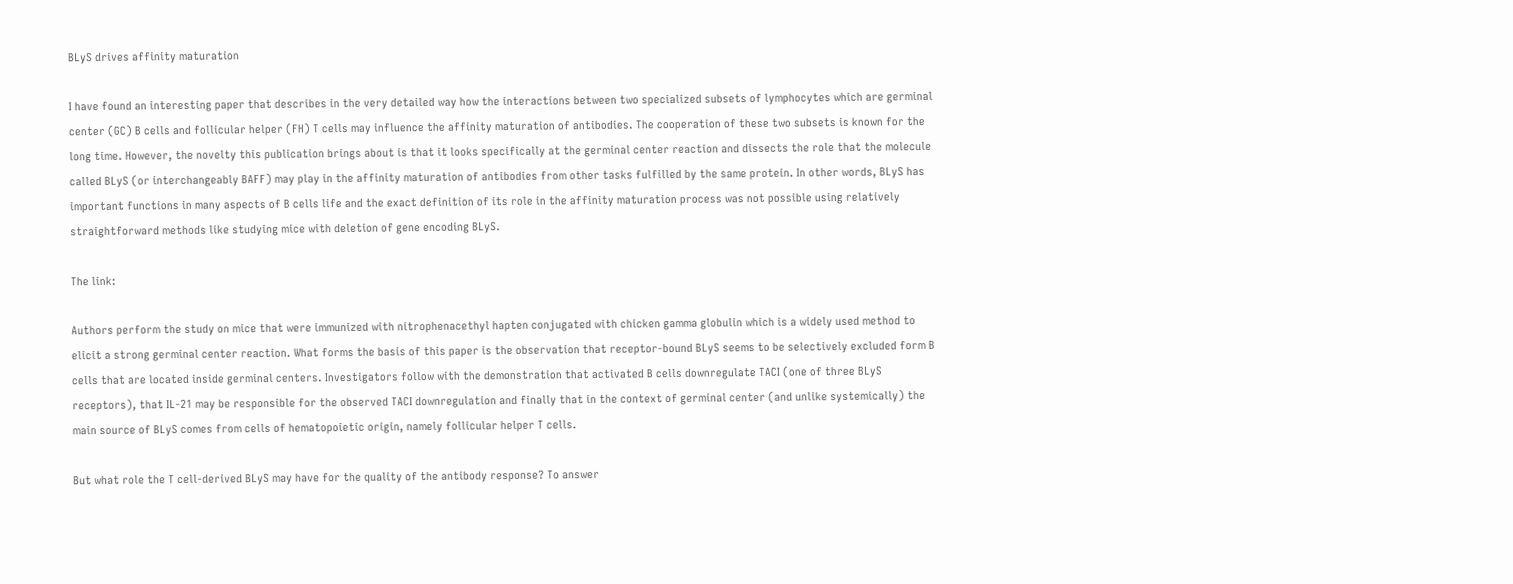BLyS drives affinity maturation

I have found an interesting paper that describes in the very detailed way how the interactions between two specialized subsets of lymphocytes which are germinal center (GC) B cells and follicular helper (FH) T cells may influence the affinity maturation of antibodies. The cooperation of these two subsets is known for the long time. However, the novelty this publication brings about is that it looks specifically at the germinal center reaction and dissects the role that the molecule called BLyS (or interchangeably BAFF) may play in the affinity maturation of antibodies from other tasks fulfilled by the same protein. In other words, BLyS has important functions in many aspects of B cells life and the exact definition of its role in the affinity maturation process was not possible using relatively straightforward methods like studying mice with deletion of gene encoding BLyS.

The link:

Authors perform the study on mice that were immunized with nitrophenacethyl hapten conjugated with chicken gamma globulin which is a widely used method to elicit a strong germinal center reaction. What forms the basis of this paper is the observation that receptor-bound BLyS seems to be selectively excluded form B cells that are located inside germinal centers. Investigators follow with the demonstration that activated B cells downregulate TACI (one of three BLyS receptors), that IL-21 may be responsible for the observed TACI downregulation and finally that in the context of germinal center (and unlike systemically) the main source of BLyS comes from cells of hematopoietic origin, namely follicular helper T cells.

But what role the T cell-derived BLyS may have for the quality of the antibody response? To answer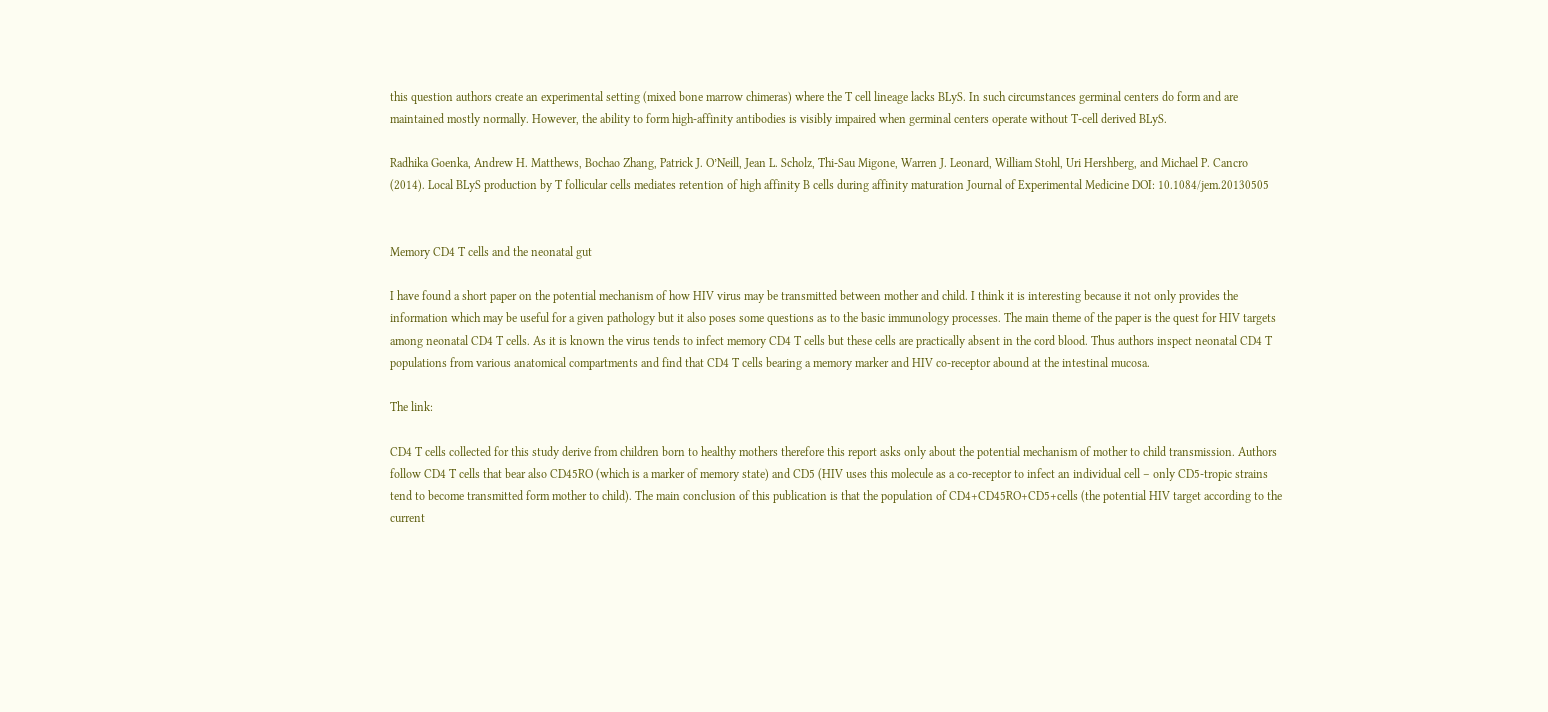this question authors create an experimental setting (mixed bone marrow chimeras) where the T cell lineage lacks BLyS. In such circumstances germinal centers do form and are maintained mostly normally. However, the ability to form high-affinity antibodies is visibly impaired when germinal centers operate without T-cell derived BLyS.

Radhika Goenka, Andrew H. Matthews, Bochao Zhang, Patrick J. O’Neill, Jean L. Scholz, Thi-Sau Migone, Warren J. Leonard, William Stohl, Uri Hershberg, and Michael P. Cancro (2014). Local BLyS production by T follicular cells mediates retention of high affinity B cells during affinity maturation Journal of Experimental Medicine DOI: 10.1084/jem.20130505


Memory CD4 T cells and the neonatal gut

I have found a short paper on the potential mechanism of how HIV virus may be transmitted between mother and child. I think it is interesting because it not only provides the information which may be useful for a given pathology but it also poses some questions as to the basic immunology processes. The main theme of the paper is the quest for HIV targets among neonatal CD4 T cells. As it is known the virus tends to infect memory CD4 T cells but these cells are practically absent in the cord blood. Thus authors inspect neonatal CD4 T populations from various anatomical compartments and find that CD4 T cells bearing a memory marker and HIV co-receptor abound at the intestinal mucosa.

The link:

CD4 T cells collected for this study derive from children born to healthy mothers therefore this report asks only about the potential mechanism of mother to child transmission. Authors follow CD4 T cells that bear also CD45RO (which is a marker of memory state) and CD5 (HIV uses this molecule as a co-receptor to infect an individual cell – only CD5-tropic strains tend to become transmitted form mother to child). The main conclusion of this publication is that the population of CD4+CD45RO+CD5+cells (the potential HIV target according to the current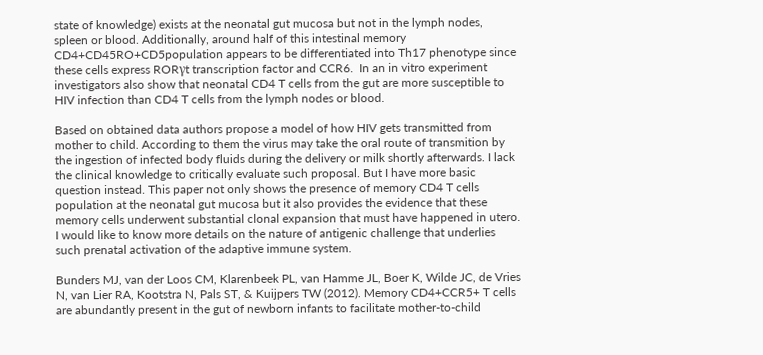state of knowledge) exists at the neonatal gut mucosa but not in the lymph nodes, spleen or blood. Additionally, around half of this intestinal memory CD4+CD45RO+CD5population appears to be differentiated into Th17 phenotype since these cells express RORγt transcription factor and CCR6.  In an in vitro experiment investigators also show that neonatal CD4 T cells from the gut are more susceptible to HIV infection than CD4 T cells from the lymph nodes or blood.

Based on obtained data authors propose a model of how HIV gets transmitted from mother to child. According to them the virus may take the oral route of transmition by the ingestion of infected body fluids during the delivery or milk shortly afterwards. I lack the clinical knowledge to critically evaluate such proposal. But I have more basic question instead. This paper not only shows the presence of memory CD4 T cells population at the neonatal gut mucosa but it also provides the evidence that these memory cells underwent substantial clonal expansion that must have happened in utero. I would like to know more details on the nature of antigenic challenge that underlies such prenatal activation of the adaptive immune system.

Bunders MJ, van der Loos CM, Klarenbeek PL, van Hamme JL, Boer K, Wilde JC, de Vries N, van Lier RA, Kootstra N, Pals ST, & Kuijpers TW (2012). Memory CD4+CCR5+ T cells are abundantly present in the gut of newborn infants to facilitate mother-to-child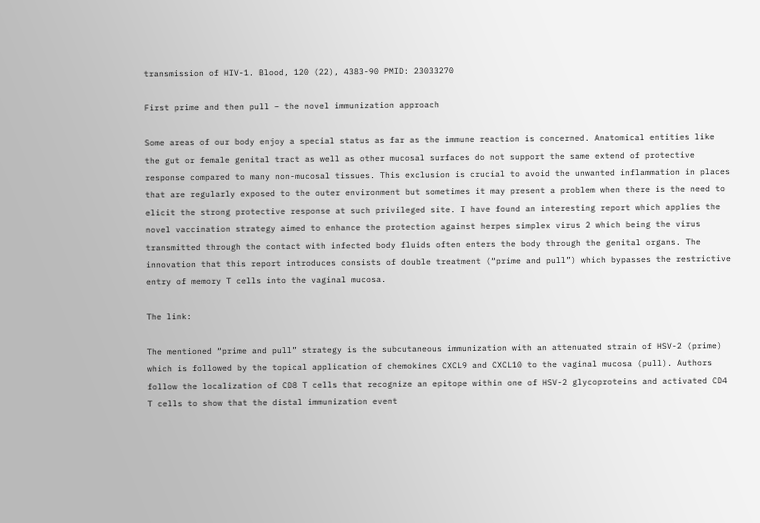transmission of HIV-1. Blood, 120 (22), 4383-90 PMID: 23033270

First prime and then pull – the novel immunization approach

Some areas of our body enjoy a special status as far as the immune reaction is concerned. Anatomical entities like the gut or female genital tract as well as other mucosal surfaces do not support the same extend of protective response compared to many non-mucosal tissues. This exclusion is crucial to avoid the unwanted inflammation in places that are regularly exposed to the outer environment but sometimes it may present a problem when there is the need to elicit the strong protective response at such privileged site. I have found an interesting report which applies the novel vaccination strategy aimed to enhance the protection against herpes simplex virus 2 which being the virus transmitted through the contact with infected body fluids often enters the body through the genital organs. The innovation that this report introduces consists of double treatment (“prime and pull”) which bypasses the restrictive entry of memory T cells into the vaginal mucosa.

The link:

The mentioned “prime and pull” strategy is the subcutaneous immunization with an attenuated strain of HSV-2 (prime) which is followed by the topical application of chemokines CXCL9 and CXCL10 to the vaginal mucosa (pull). Authors follow the localization of CD8 T cells that recognize an epitope within one of HSV-2 glycoproteins and activated CD4 T cells to show that the distal immunization event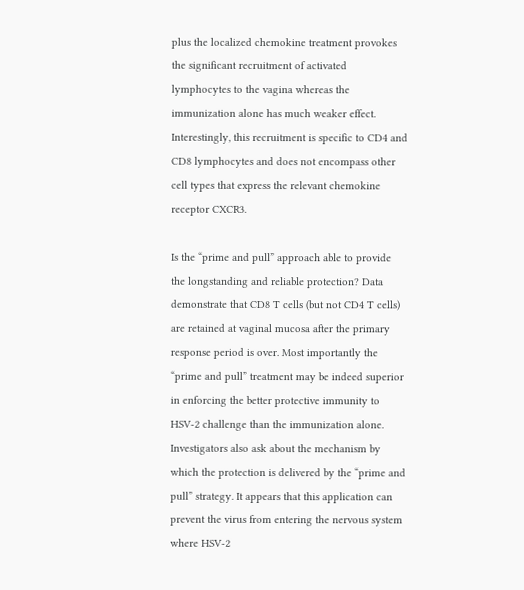plus the localized chemokine treatment provokes the significant recruitment of activated lymphocytes to the vagina whereas the immunization alone has much weaker effect. Interestingly, this recruitment is specific to CD4 and CD8 lymphocytes and does not encompass other cell types that express the relevant chemokine receptor CXCR3.

Is the “prime and pull” approach able to provide the longstanding and reliable protection? Data demonstrate that CD8 T cells (but not CD4 T cells) are retained at vaginal mucosa after the primary response period is over. Most importantly the “prime and pull” treatment may be indeed superior in enforcing the better protective immunity to HSV-2 challenge than the immunization alone. Investigators also ask about the mechanism by which the protection is delivered by the “prime and pull” strategy. It appears that this application can prevent the virus from entering the nervous system where HSV-2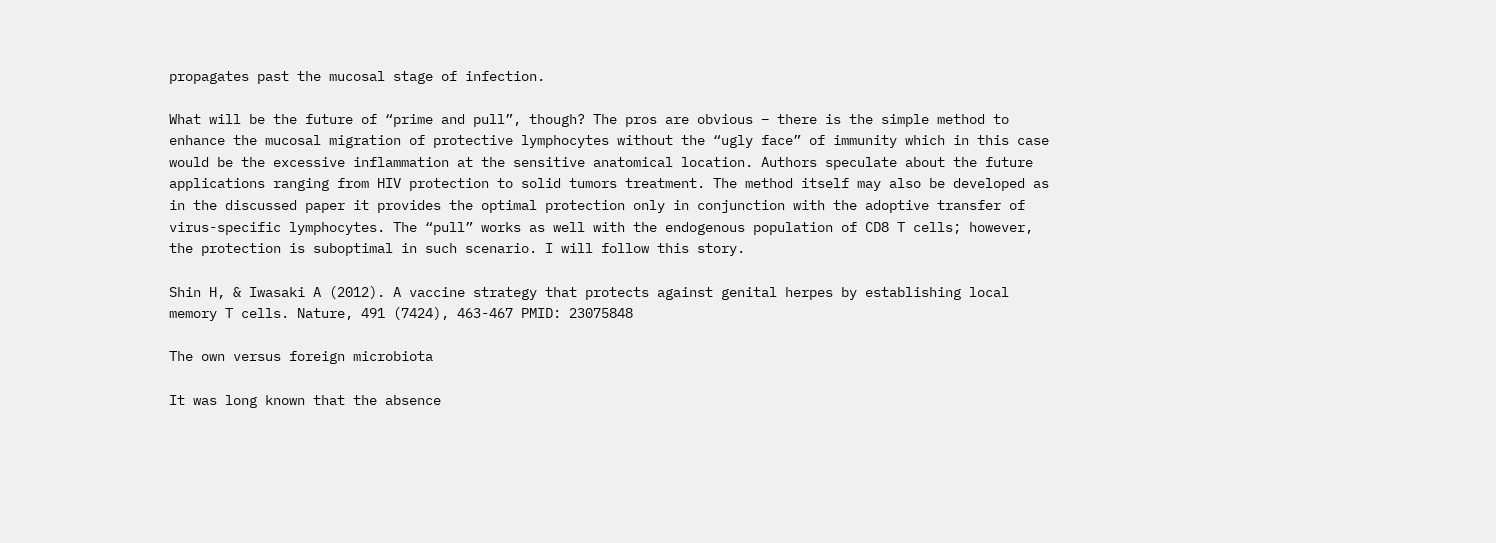propagates past the mucosal stage of infection.

What will be the future of “prime and pull”, though? The pros are obvious – there is the simple method to enhance the mucosal migration of protective lymphocytes without the “ugly face” of immunity which in this case would be the excessive inflammation at the sensitive anatomical location. Authors speculate about the future applications ranging from HIV protection to solid tumors treatment. The method itself may also be developed as in the discussed paper it provides the optimal protection only in conjunction with the adoptive transfer of virus-specific lymphocytes. The “pull” works as well with the endogenous population of CD8 T cells; however, the protection is suboptimal in such scenario. I will follow this story.

Shin H, & Iwasaki A (2012). A vaccine strategy that protects against genital herpes by establishing local memory T cells. Nature, 491 (7424), 463-467 PMID: 23075848

The own versus foreign microbiota

It was long known that the absence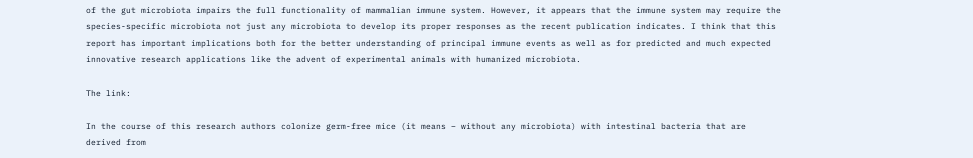of the gut microbiota impairs the full functionality of mammalian immune system. However, it appears that the immune system may require the species-specific microbiota not just any microbiota to develop its proper responses as the recent publication indicates. I think that this report has important implications both for the better understanding of principal immune events as well as for predicted and much expected innovative research applications like the advent of experimental animals with humanized microbiota.

The link:

In the course of this research authors colonize germ-free mice (it means – without any microbiota) with intestinal bacteria that are derived from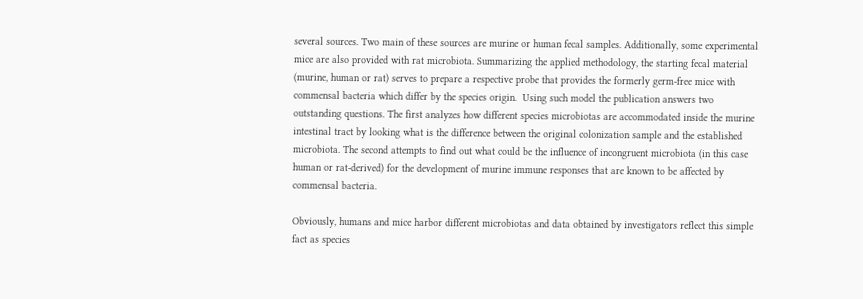several sources. Two main of these sources are murine or human fecal samples. Additionally, some experimental mice are also provided with rat microbiota. Summarizing the applied methodology, the starting fecal material (murine, human or rat) serves to prepare a respective probe that provides the formerly germ-free mice with commensal bacteria which differ by the species origin.  Using such model the publication answers two outstanding questions. The first analyzes how different species microbiotas are accommodated inside the murine intestinal tract by looking what is the difference between the original colonization sample and the established microbiota. The second attempts to find out what could be the influence of incongruent microbiota (in this case human or rat-derived) for the development of murine immune responses that are known to be affected by commensal bacteria.

Obviously, humans and mice harbor different microbiotas and data obtained by investigators reflect this simple fact as species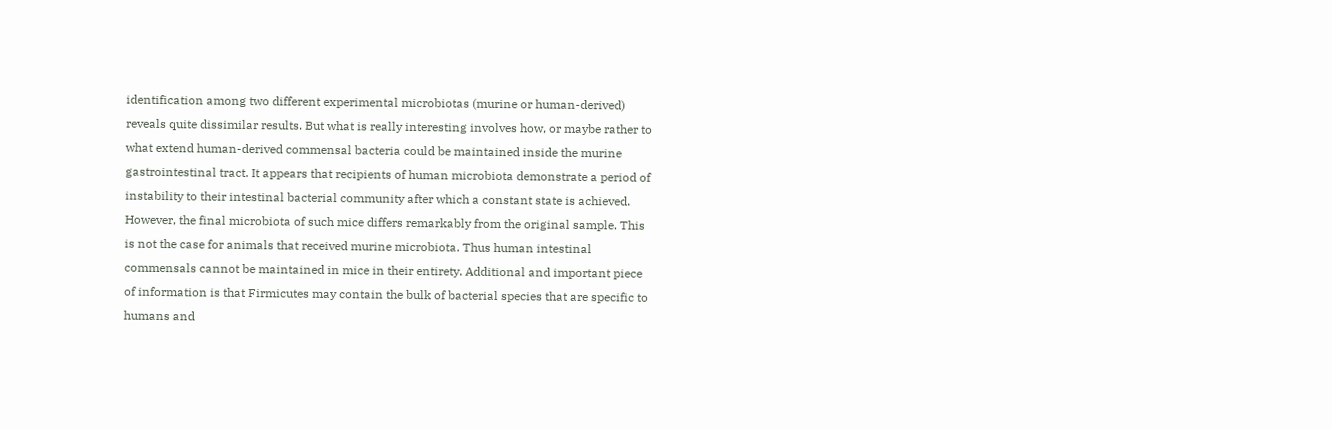identification among two different experimental microbiotas (murine or human-derived) reveals quite dissimilar results. But what is really interesting involves how, or maybe rather to what extend human-derived commensal bacteria could be maintained inside the murine gastrointestinal tract. It appears that recipients of human microbiota demonstrate a period of instability to their intestinal bacterial community after which a constant state is achieved. However, the final microbiota of such mice differs remarkably from the original sample. This is not the case for animals that received murine microbiota. Thus human intestinal commensals cannot be maintained in mice in their entirety. Additional and important piece of information is that Firmicutes may contain the bulk of bacterial species that are specific to humans and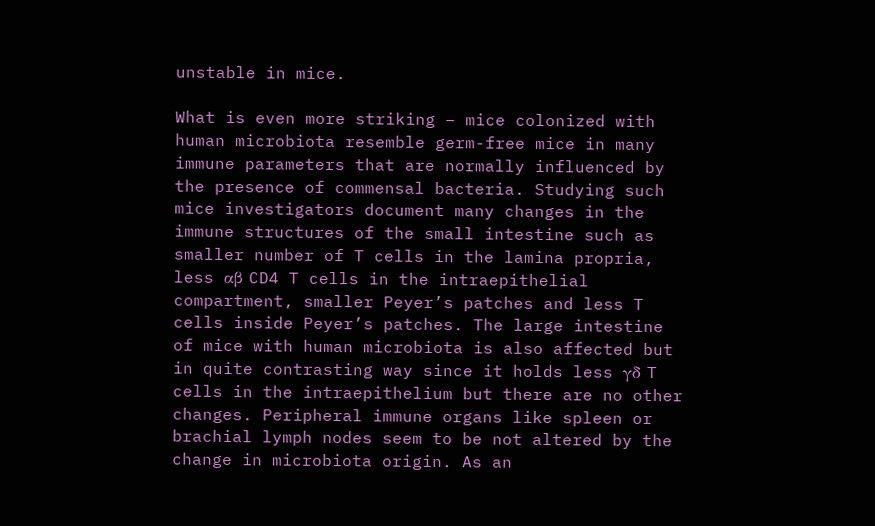unstable in mice.

What is even more striking – mice colonized with human microbiota resemble germ-free mice in many immune parameters that are normally influenced by the presence of commensal bacteria. Studying such mice investigators document many changes in the immune structures of the small intestine such as smaller number of T cells in the lamina propria, less αβ CD4 T cells in the intraepithelial compartment, smaller Peyer’s patches and less T cells inside Peyer’s patches. The large intestine of mice with human microbiota is also affected but in quite contrasting way since it holds less γδ T cells in the intraepithelium but there are no other changes. Peripheral immune organs like spleen or brachial lymph nodes seem to be not altered by the change in microbiota origin. As an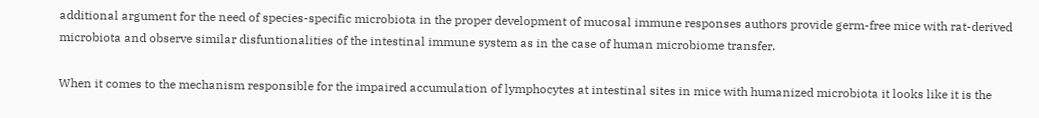additional argument for the need of species-specific microbiota in the proper development of mucosal immune responses authors provide germ-free mice with rat-derived microbiota and observe similar disfuntionalities of the intestinal immune system as in the case of human microbiome transfer.

When it comes to the mechanism responsible for the impaired accumulation of lymphocytes at intestinal sites in mice with humanized microbiota it looks like it is the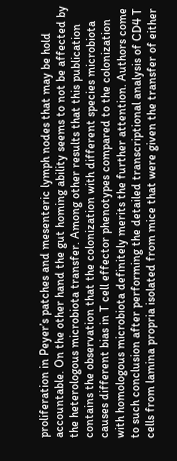proliferation in Peyer’s patches and mesenteric lymph nodes that may be hold accountable. On the other hand the gut homing ability seems to not be affected by the heterologous microbiota transfer. Among other results that this publication contains the observation that the colonization with different species microbiota causes different bias in T cell effector phenotypes compared to the colonization with homologous microbiota definitely merits the further attention. Authors come to such conclusion after performing the detailed transcriptional analysis of CD4 T cells from lamina propria isolated from mice that were given the transfer of either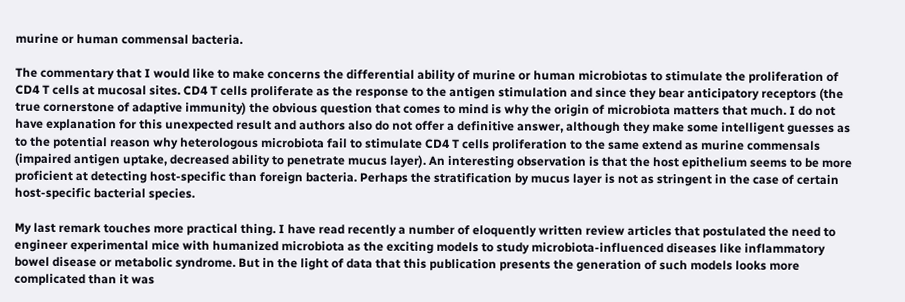murine or human commensal bacteria.

The commentary that I would like to make concerns the differential ability of murine or human microbiotas to stimulate the proliferation of CD4 T cells at mucosal sites. CD4 T cells proliferate as the response to the antigen stimulation and since they bear anticipatory receptors (the true cornerstone of adaptive immunity) the obvious question that comes to mind is why the origin of microbiota matters that much. I do not have explanation for this unexpected result and authors also do not offer a definitive answer, although they make some intelligent guesses as to the potential reason why heterologous microbiota fail to stimulate CD4 T cells proliferation to the same extend as murine commensals (impaired antigen uptake, decreased ability to penetrate mucus layer). An interesting observation is that the host epithelium seems to be more proficient at detecting host-specific than foreign bacteria. Perhaps the stratification by mucus layer is not as stringent in the case of certain host-specific bacterial species.

My last remark touches more practical thing. I have read recently a number of eloquently written review articles that postulated the need to engineer experimental mice with humanized microbiota as the exciting models to study microbiota-influenced diseases like inflammatory bowel disease or metabolic syndrome. But in the light of data that this publication presents the generation of such models looks more complicated than it was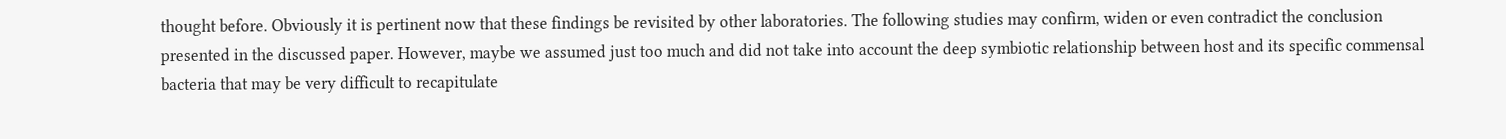thought before. Obviously it is pertinent now that these findings be revisited by other laboratories. The following studies may confirm, widen or even contradict the conclusion presented in the discussed paper. However, maybe we assumed just too much and did not take into account the deep symbiotic relationship between host and its specific commensal bacteria that may be very difficult to recapitulate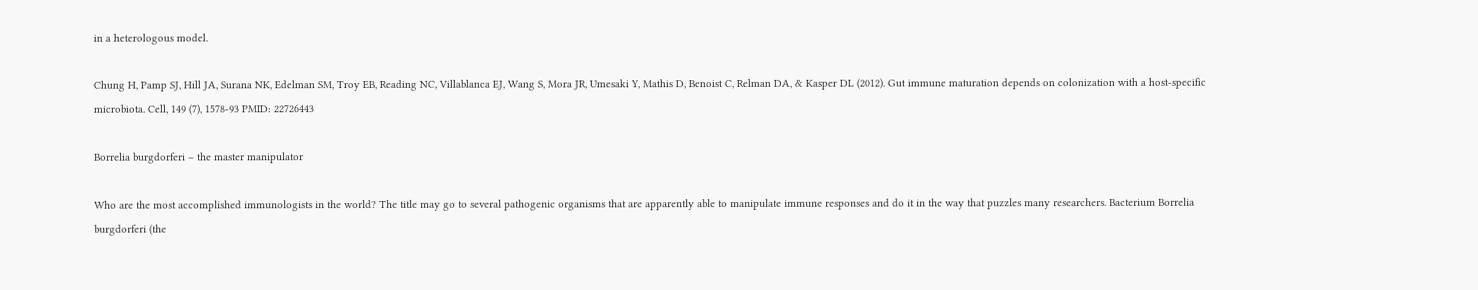in a heterologous model.

Chung H, Pamp SJ, Hill JA, Surana NK, Edelman SM, Troy EB, Reading NC, Villablanca EJ, Wang S, Mora JR, Umesaki Y, Mathis D, Benoist C, Relman DA, & Kasper DL (2012). Gut immune maturation depends on colonization with a host-specific microbiota. Cell, 149 (7), 1578-93 PMID: 22726443

Borrelia burgdorferi – the master manipulator

Who are the most accomplished immunologists in the world? The title may go to several pathogenic organisms that are apparently able to manipulate immune responses and do it in the way that puzzles many researchers. Bacterium Borrelia burgdorferi (the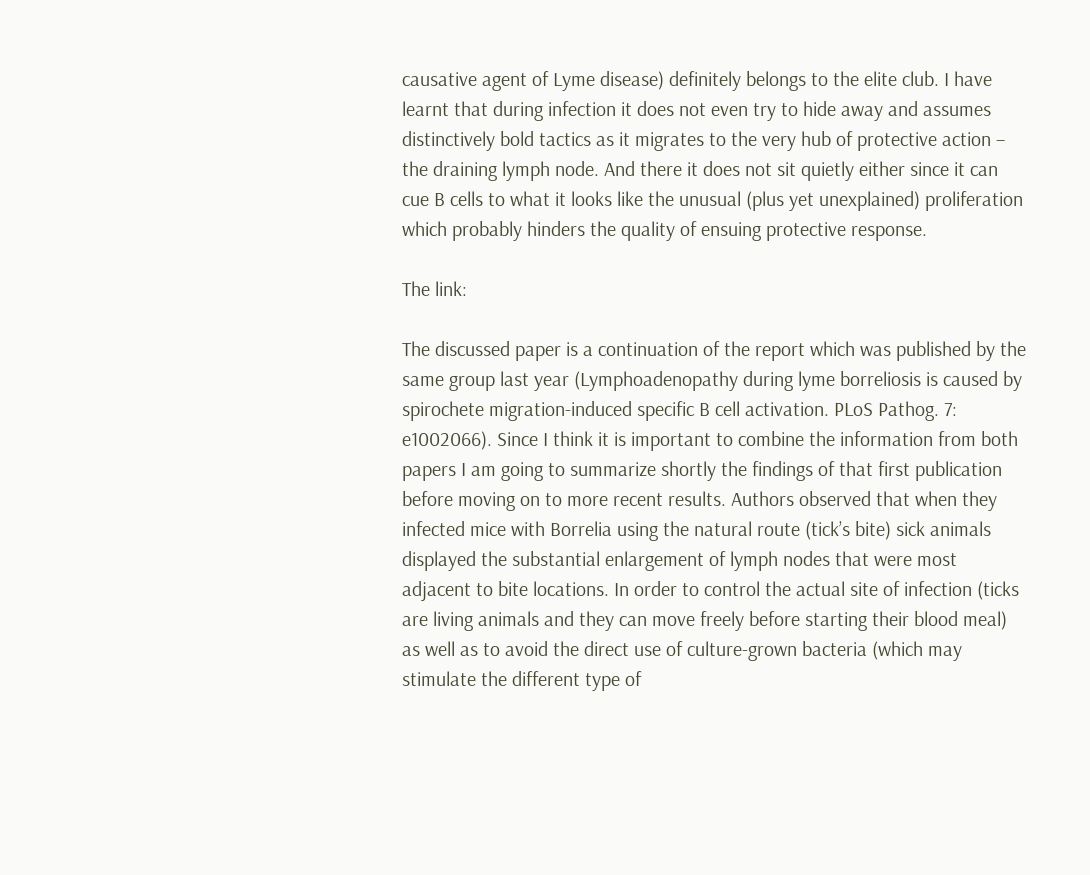causative agent of Lyme disease) definitely belongs to the elite club. I have learnt that during infection it does not even try to hide away and assumes distinctively bold tactics as it migrates to the very hub of protective action – the draining lymph node. And there it does not sit quietly either since it can cue B cells to what it looks like the unusual (plus yet unexplained) proliferation which probably hinders the quality of ensuing protective response.

The link:

The discussed paper is a continuation of the report which was published by the same group last year (Lymphoadenopathy during lyme borreliosis is caused by spirochete migration-induced specific B cell activation. PLoS Pathog. 7: e1002066). Since I think it is important to combine the information from both papers I am going to summarize shortly the findings of that first publication before moving on to more recent results. Authors observed that when they infected mice with Borrelia using the natural route (tick’s bite) sick animals displayed the substantial enlargement of lymph nodes that were most adjacent to bite locations. In order to control the actual site of infection (ticks are living animals and they can move freely before starting their blood meal) as well as to avoid the direct use of culture-grown bacteria (which may stimulate the different type of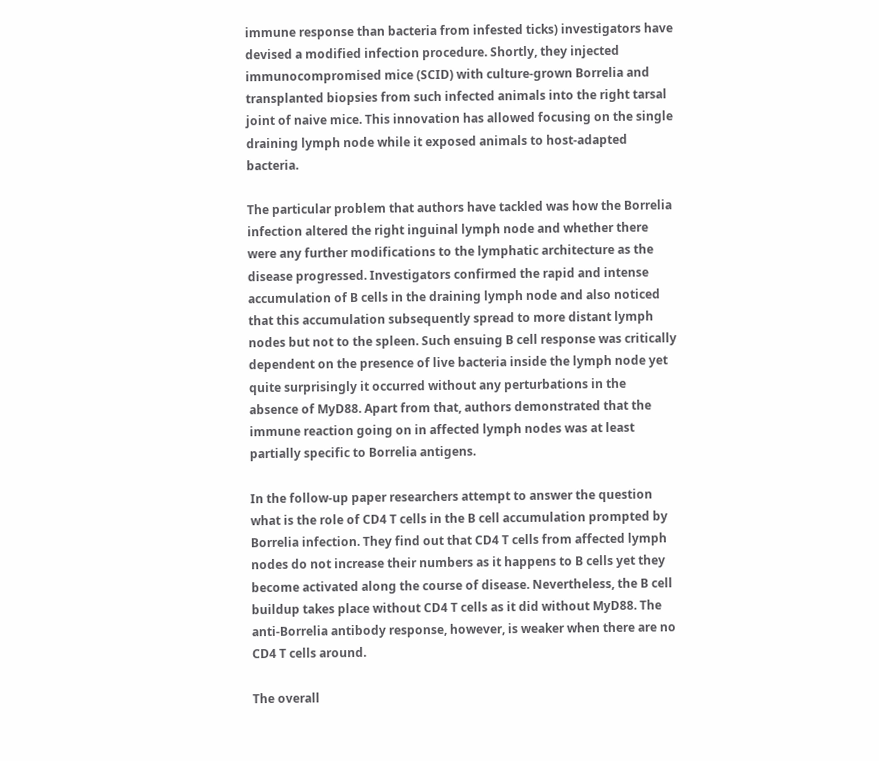immune response than bacteria from infested ticks) investigators have devised a modified infection procedure. Shortly, they injected immunocompromised mice (SCID) with culture-grown Borrelia and transplanted biopsies from such infected animals into the right tarsal joint of naive mice. This innovation has allowed focusing on the single draining lymph node while it exposed animals to host-adapted bacteria.

The particular problem that authors have tackled was how the Borrelia infection altered the right inguinal lymph node and whether there were any further modifications to the lymphatic architecture as the disease progressed. Investigators confirmed the rapid and intense accumulation of B cells in the draining lymph node and also noticed that this accumulation subsequently spread to more distant lymph nodes but not to the spleen. Such ensuing B cell response was critically dependent on the presence of live bacteria inside the lymph node yet quite surprisingly it occurred without any perturbations in the absence of MyD88. Apart from that, authors demonstrated that the immune reaction going on in affected lymph nodes was at least partially specific to Borrelia antigens.

In the follow-up paper researchers attempt to answer the question what is the role of CD4 T cells in the B cell accumulation prompted by Borrelia infection. They find out that CD4 T cells from affected lymph nodes do not increase their numbers as it happens to B cells yet they become activated along the course of disease. Nevertheless, the B cell buildup takes place without CD4 T cells as it did without MyD88. The anti-Borrelia antibody response, however, is weaker when there are no CD4 T cells around.

The overall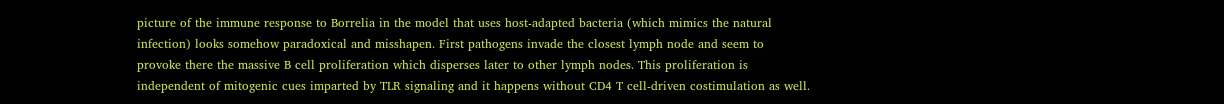picture of the immune response to Borrelia in the model that uses host-adapted bacteria (which mimics the natural infection) looks somehow paradoxical and misshapen. First pathogens invade the closest lymph node and seem to provoke there the massive B cell proliferation which disperses later to other lymph nodes. This proliferation is independent of mitogenic cues imparted by TLR signaling and it happens without CD4 T cell-driven costimulation as well.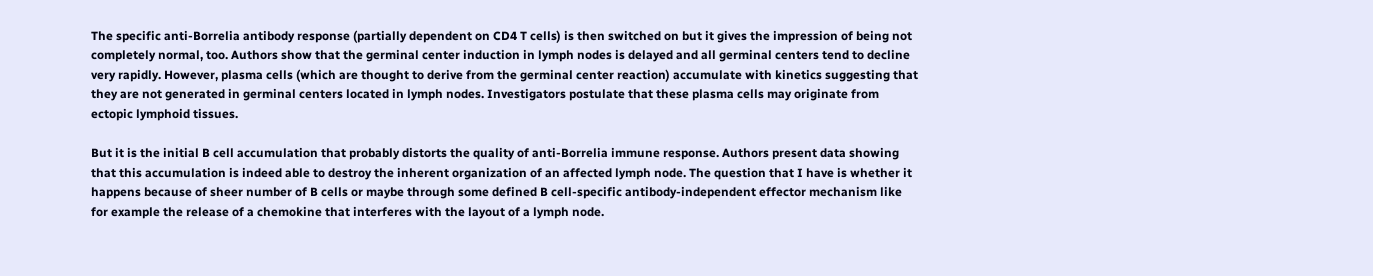The specific anti-Borrelia antibody response (partially dependent on CD4 T cells) is then switched on but it gives the impression of being not completely normal, too. Authors show that the germinal center induction in lymph nodes is delayed and all germinal centers tend to decline very rapidly. However, plasma cells (which are thought to derive from the germinal center reaction) accumulate with kinetics suggesting that they are not generated in germinal centers located in lymph nodes. Investigators postulate that these plasma cells may originate from ectopic lymphoid tissues.

But it is the initial B cell accumulation that probably distorts the quality of anti-Borrelia immune response. Authors present data showing that this accumulation is indeed able to destroy the inherent organization of an affected lymph node. The question that I have is whether it happens because of sheer number of B cells or maybe through some defined B cell-specific antibody-independent effector mechanism like for example the release of a chemokine that interferes with the layout of a lymph node.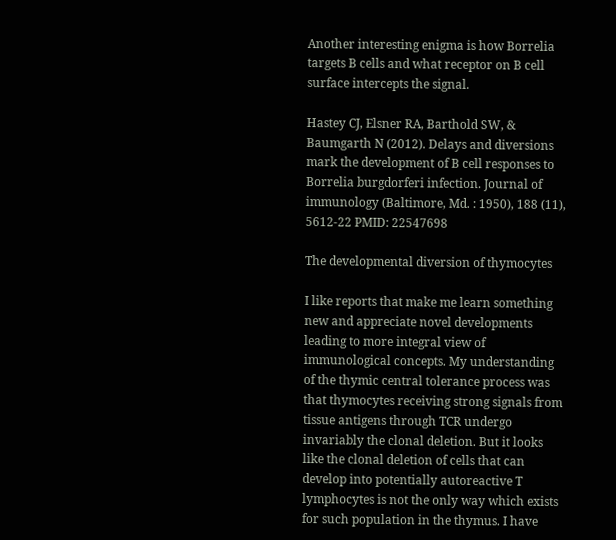Another interesting enigma is how Borrelia targets B cells and what receptor on B cell surface intercepts the signal.

Hastey CJ, Elsner RA, Barthold SW, & Baumgarth N (2012). Delays and diversions mark the development of B cell responses to Borrelia burgdorferi infection. Journal of immunology (Baltimore, Md. : 1950), 188 (11), 5612-22 PMID: 22547698

The developmental diversion of thymocytes

I like reports that make me learn something new and appreciate novel developments leading to more integral view of immunological concepts. My understanding of the thymic central tolerance process was that thymocytes receiving strong signals from tissue antigens through TCR undergo invariably the clonal deletion. But it looks like the clonal deletion of cells that can develop into potentially autoreactive T lymphocytes is not the only way which exists for such population in the thymus. I have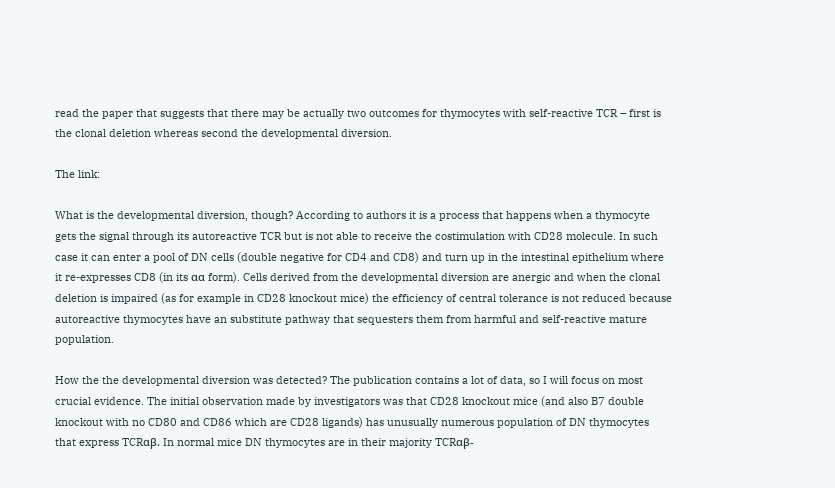read the paper that suggests that there may be actually two outcomes for thymocytes with self-reactive TCR – first is the clonal deletion whereas second the developmental diversion.

The link:

What is the developmental diversion, though? According to authors it is a process that happens when a thymocyte gets the signal through its autoreactive TCR but is not able to receive the costimulation with CD28 molecule. In such case it can enter a pool of DN cells (double negative for CD4 and CD8) and turn up in the intestinal epithelium where it re-expresses CD8 (in its αα form). Cells derived from the developmental diversion are anergic and when the clonal deletion is impaired (as for example in CD28 knockout mice) the efficiency of central tolerance is not reduced because autoreactive thymocytes have an substitute pathway that sequesters them from harmful and self-reactive mature population.

How the the developmental diversion was detected? The publication contains a lot of data, so I will focus on most crucial evidence. The initial observation made by investigators was that CD28 knockout mice (and also B7 double knockout with no CD80 and CD86 which are CD28 ligands) has unusually numerous population of DN thymocytes that express TCRαβ. In normal mice DN thymocytes are in their majority TCRαβ-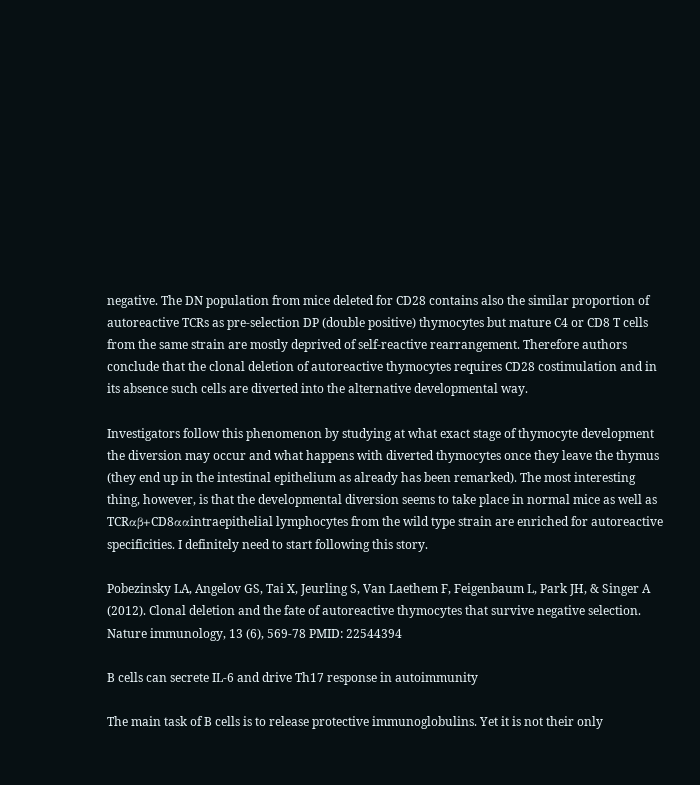negative. The DN population from mice deleted for CD28 contains also the similar proportion of autoreactive TCRs as pre-selection DP (double positive) thymocytes but mature C4 or CD8 T cells from the same strain are mostly deprived of self-reactive rearrangement. Therefore authors conclude that the clonal deletion of autoreactive thymocytes requires CD28 costimulation and in its absence such cells are diverted into the alternative developmental way.

Investigators follow this phenomenon by studying at what exact stage of thymocyte development the diversion may occur and what happens with diverted thymocytes once they leave the thymus (they end up in the intestinal epithelium as already has been remarked). The most interesting thing, however, is that the developmental diversion seems to take place in normal mice as well as TCRαβ+CD8ααintraepithelial lymphocytes from the wild type strain are enriched for autoreactive specificities. I definitely need to start following this story.

Pobezinsky LA, Angelov GS, Tai X, Jeurling S, Van Laethem F, Feigenbaum L, Park JH, & Singer A (2012). Clonal deletion and the fate of autoreactive thymocytes that survive negative selection. Nature immunology, 13 (6), 569-78 PMID: 22544394

B cells can secrete IL-6 and drive Th17 response in autoimmunity

The main task of B cells is to release protective immunoglobulins. Yet it is not their only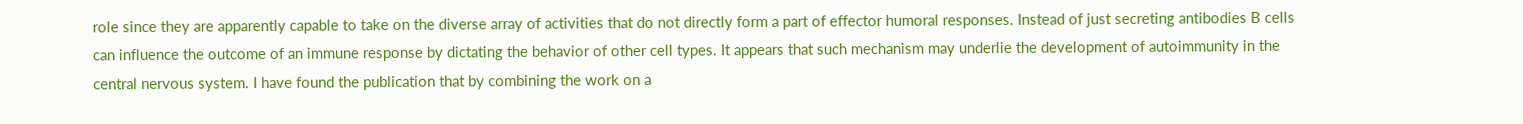role since they are apparently capable to take on the diverse array of activities that do not directly form a part of effector humoral responses. Instead of just secreting antibodies B cells can influence the outcome of an immune response by dictating the behavior of other cell types. It appears that such mechanism may underlie the development of autoimmunity in the central nervous system. I have found the publication that by combining the work on a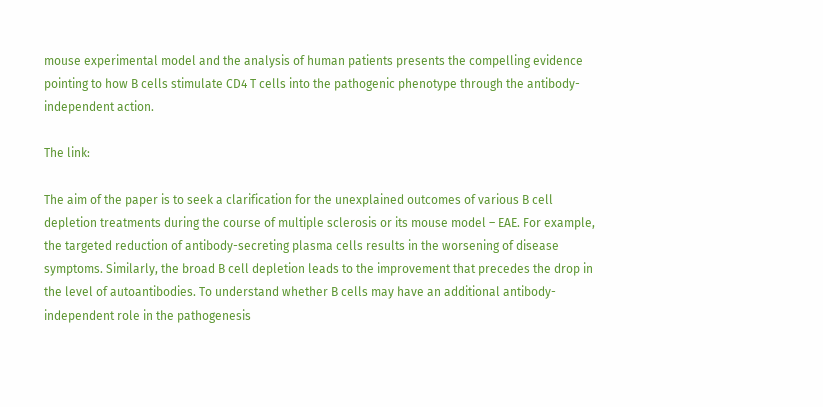mouse experimental model and the analysis of human patients presents the compelling evidence pointing to how B cells stimulate CD4 T cells into the pathogenic phenotype through the antibody-independent action.

The link:

The aim of the paper is to seek a clarification for the unexplained outcomes of various B cell depletion treatments during the course of multiple sclerosis or its mouse model – EAE. For example, the targeted reduction of antibody-secreting plasma cells results in the worsening of disease symptoms. Similarly, the broad B cell depletion leads to the improvement that precedes the drop in the level of autoantibodies. To understand whether B cells may have an additional antibody-independent role in the pathogenesis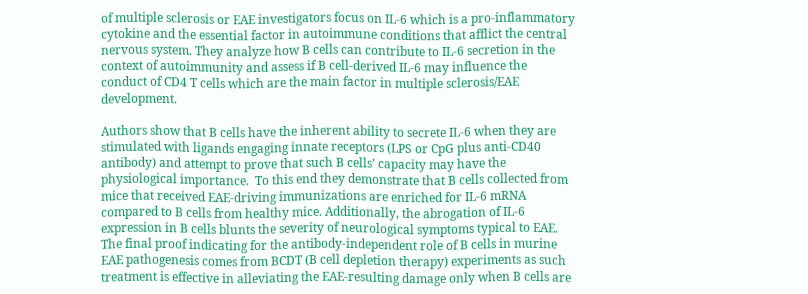of multiple sclerosis or EAE investigators focus on IL-6 which is a pro-inflammatory cytokine and the essential factor in autoimmune conditions that afflict the central nervous system. They analyze how B cells can contribute to IL-6 secretion in the context of autoimmunity and assess if B cell-derived IL-6 may influence the conduct of CD4 T cells which are the main factor in multiple sclerosis/EAE development.

Authors show that B cells have the inherent ability to secrete IL-6 when they are stimulated with ligands engaging innate receptors (LPS or CpG plus anti-CD40 antibody) and attempt to prove that such B cells’ capacity may have the physiological importance.  To this end they demonstrate that B cells collected from mice that received EAE-driving immunizations are enriched for IL-6 mRNA compared to B cells from healthy mice. Additionally, the abrogation of IL-6 expression in B cells blunts the severity of neurological symptoms typical to EAE. The final proof indicating for the antibody-independent role of B cells in murine EAE pathogenesis comes from BCDT (B cell depletion therapy) experiments as such treatment is effective in alleviating the EAE-resulting damage only when B cells are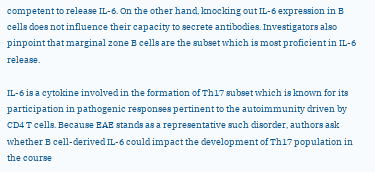competent to release IL-6. On the other hand, knocking out IL-6 expression in B cells does not influence their capacity to secrete antibodies. Investigators also pinpoint that marginal zone B cells are the subset which is most proficient in IL-6 release.

IL-6 is a cytokine involved in the formation of Th17 subset which is known for its participation in pathogenic responses pertinent to the autoimmunity driven by CD4 T cells. Because EAE stands as a representative such disorder, authors ask whether B cell-derived IL-6 could impact the development of Th17 population in the course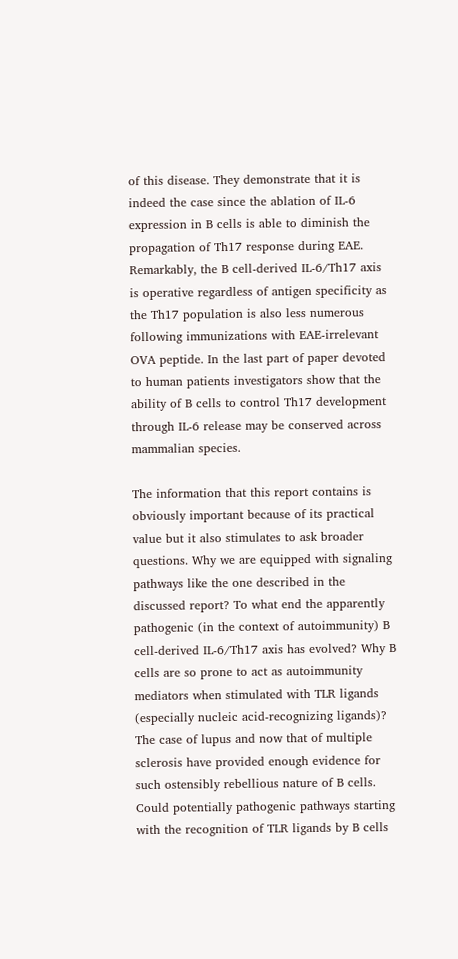of this disease. They demonstrate that it is indeed the case since the ablation of IL-6 expression in B cells is able to diminish the propagation of Th17 response during EAE. Remarkably, the B cell-derived IL-6/Th17 axis is operative regardless of antigen specificity as the Th17 population is also less numerous following immunizations with EAE-irrelevant OVA peptide. In the last part of paper devoted to human patients investigators show that the ability of B cells to control Th17 development through IL-6 release may be conserved across mammalian species.

The information that this report contains is obviously important because of its practical value but it also stimulates to ask broader questions. Why we are equipped with signaling pathways like the one described in the discussed report? To what end the apparently pathogenic (in the context of autoimmunity) B cell-derived IL-6/Th17 axis has evolved? Why B cells are so prone to act as autoimmunity mediators when stimulated with TLR ligands (especially nucleic acid-recognizing ligands)? The case of lupus and now that of multiple sclerosis have provided enough evidence for such ostensibly rebellious nature of B cells. Could potentially pathogenic pathways starting with the recognition of TLR ligands by B cells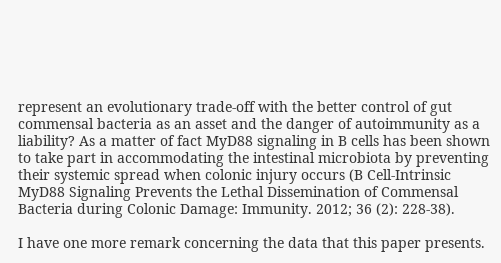represent an evolutionary trade-off with the better control of gut commensal bacteria as an asset and the danger of autoimmunity as a liability? As a matter of fact MyD88 signaling in B cells has been shown to take part in accommodating the intestinal microbiota by preventing their systemic spread when colonic injury occurs (B Cell-Intrinsic MyD88 Signaling Prevents the Lethal Dissemination of Commensal Bacteria during Colonic Damage: Immunity. 2012; 36 (2): 228-38).

I have one more remark concerning the data that this paper presents.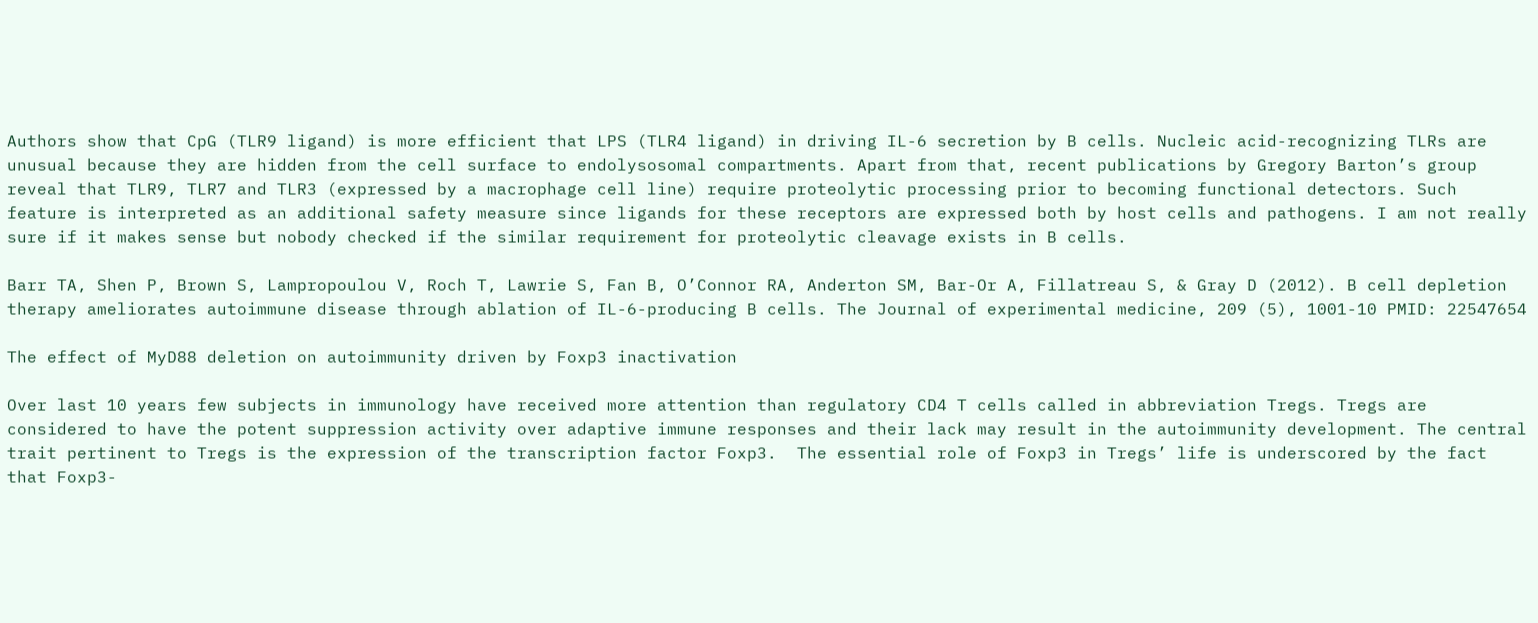Authors show that CpG (TLR9 ligand) is more efficient that LPS (TLR4 ligand) in driving IL-6 secretion by B cells. Nucleic acid-recognizing TLRs are unusual because they are hidden from the cell surface to endolysosomal compartments. Apart from that, recent publications by Gregory Barton’s group reveal that TLR9, TLR7 and TLR3 (expressed by a macrophage cell line) require proteolytic processing prior to becoming functional detectors. Such feature is interpreted as an additional safety measure since ligands for these receptors are expressed both by host cells and pathogens. I am not really sure if it makes sense but nobody checked if the similar requirement for proteolytic cleavage exists in B cells.

Barr TA, Shen P, Brown S, Lampropoulou V, Roch T, Lawrie S, Fan B, O’Connor RA, Anderton SM, Bar-Or A, Fillatreau S, & Gray D (2012). B cell depletion therapy ameliorates autoimmune disease through ablation of IL-6-producing B cells. The Journal of experimental medicine, 209 (5), 1001-10 PMID: 22547654

The effect of MyD88 deletion on autoimmunity driven by Foxp3 inactivation

Over last 10 years few subjects in immunology have received more attention than regulatory CD4 T cells called in abbreviation Tregs. Tregs are considered to have the potent suppression activity over adaptive immune responses and their lack may result in the autoimmunity development. The central trait pertinent to Tregs is the expression of the transcription factor Foxp3.  The essential role of Foxp3 in Tregs’ life is underscored by the fact that Foxp3-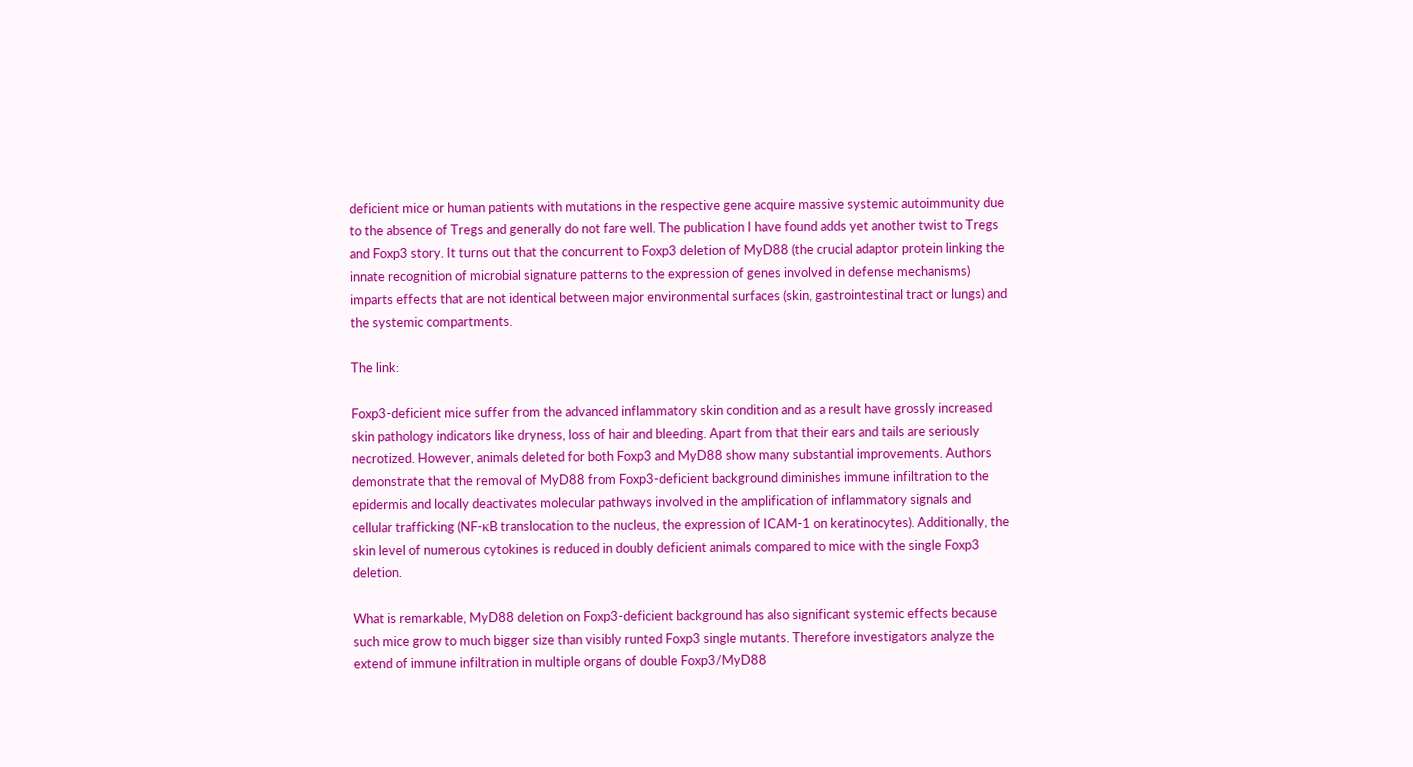deficient mice or human patients with mutations in the respective gene acquire massive systemic autoimmunity due to the absence of Tregs and generally do not fare well. The publication I have found adds yet another twist to Tregs and Foxp3 story. It turns out that the concurrent to Foxp3 deletion of MyD88 (the crucial adaptor protein linking the innate recognition of microbial signature patterns to the expression of genes involved in defense mechanisms) imparts effects that are not identical between major environmental surfaces (skin, gastrointestinal tract or lungs) and the systemic compartments.

The link:

Foxp3-deficient mice suffer from the advanced inflammatory skin condition and as a result have grossly increased skin pathology indicators like dryness, loss of hair and bleeding. Apart from that their ears and tails are seriously necrotized. However, animals deleted for both Foxp3 and MyD88 show many substantial improvements. Authors demonstrate that the removal of MyD88 from Foxp3-deficient background diminishes immune infiltration to the epidermis and locally deactivates molecular pathways involved in the amplification of inflammatory signals and cellular trafficking (NF-κB translocation to the nucleus, the expression of ICAM-1 on keratinocytes). Additionally, the skin level of numerous cytokines is reduced in doubly deficient animals compared to mice with the single Foxp3 deletion.

What is remarkable, MyD88 deletion on Foxp3-deficient background has also significant systemic effects because such mice grow to much bigger size than visibly runted Foxp3 single mutants. Therefore investigators analyze the extend of immune infiltration in multiple organs of double Foxp3/MyD88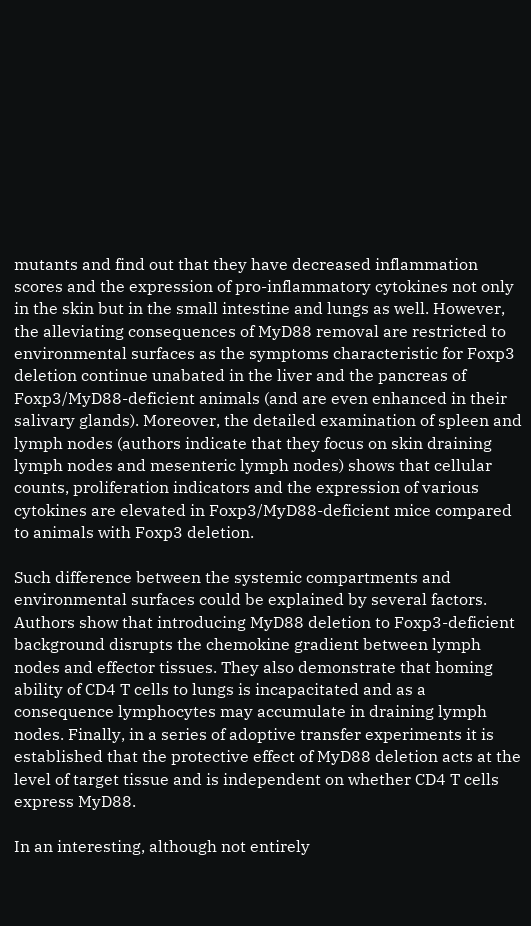mutants and find out that they have decreased inflammation scores and the expression of pro-inflammatory cytokines not only in the skin but in the small intestine and lungs as well. However, the alleviating consequences of MyD88 removal are restricted to environmental surfaces as the symptoms characteristic for Foxp3 deletion continue unabated in the liver and the pancreas of Foxp3/MyD88-deficient animals (and are even enhanced in their salivary glands). Moreover, the detailed examination of spleen and lymph nodes (authors indicate that they focus on skin draining lymph nodes and mesenteric lymph nodes) shows that cellular counts, proliferation indicators and the expression of various cytokines are elevated in Foxp3/MyD88-deficient mice compared to animals with Foxp3 deletion.

Such difference between the systemic compartments and environmental surfaces could be explained by several factors. Authors show that introducing MyD88 deletion to Foxp3-deficient background disrupts the chemokine gradient between lymph nodes and effector tissues. They also demonstrate that homing ability of CD4 T cells to lungs is incapacitated and as a consequence lymphocytes may accumulate in draining lymph nodes. Finally, in a series of adoptive transfer experiments it is established that the protective effect of MyD88 deletion acts at the level of target tissue and is independent on whether CD4 T cells express MyD88.

In an interesting, although not entirely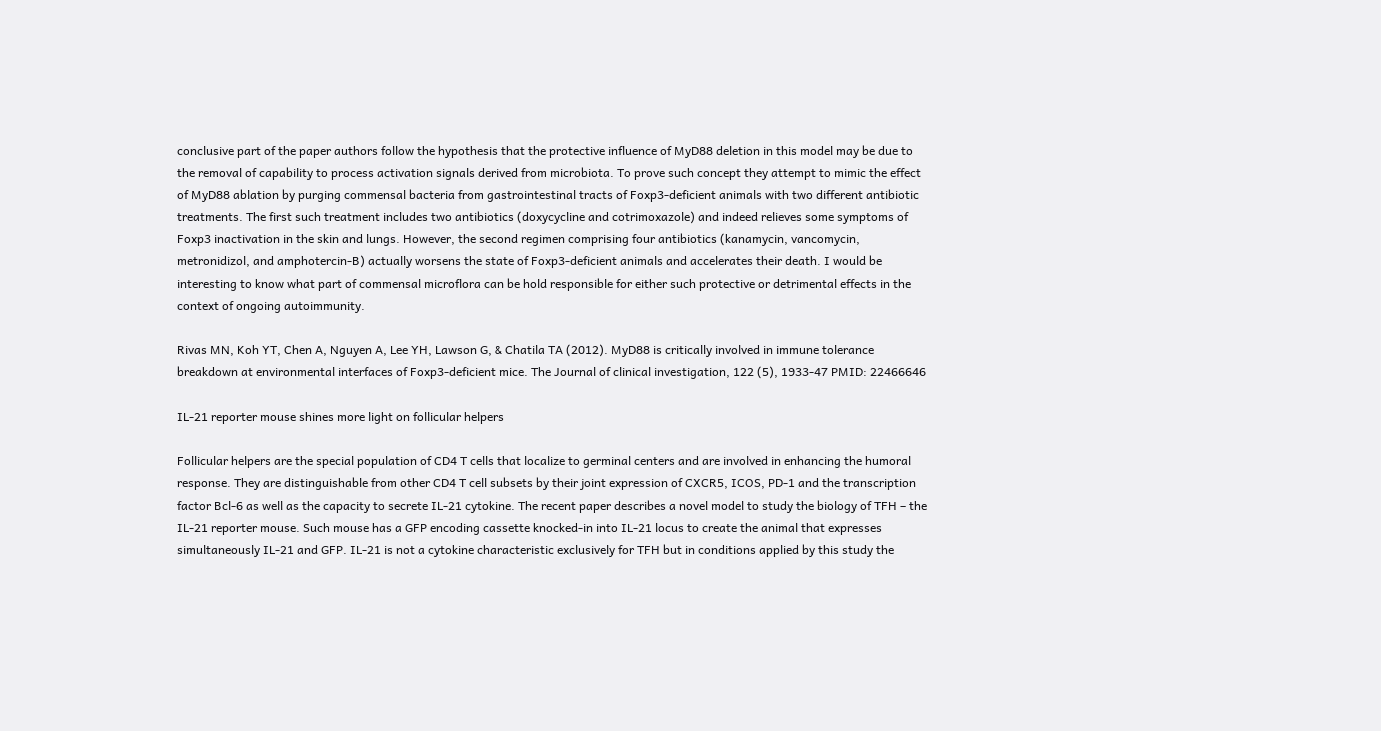conclusive part of the paper authors follow the hypothesis that the protective influence of MyD88 deletion in this model may be due to the removal of capability to process activation signals derived from microbiota. To prove such concept they attempt to mimic the effect of MyD88 ablation by purging commensal bacteria from gastrointestinal tracts of Foxp3-deficient animals with two different antibiotic treatments. The first such treatment includes two antibiotics (doxycycline and cotrimoxazole) and indeed relieves some symptoms of Foxp3 inactivation in the skin and lungs. However, the second regimen comprising four antibiotics (kanamycin, vancomycin, metronidizol, and amphotercin-B) actually worsens the state of Foxp3-deficient animals and accelerates their death. I would be interesting to know what part of commensal microflora can be hold responsible for either such protective or detrimental effects in the context of ongoing autoimmunity.

Rivas MN, Koh YT, Chen A, Nguyen A, Lee YH, Lawson G, & Chatila TA (2012). MyD88 is critically involved in immune tolerance breakdown at environmental interfaces of Foxp3-deficient mice. The Journal of clinical investigation, 122 (5), 1933-47 PMID: 22466646

IL-21 reporter mouse shines more light on follicular helpers

Follicular helpers are the special population of CD4 T cells that localize to germinal centers and are involved in enhancing the humoral response. They are distinguishable from other CD4 T cell subsets by their joint expression of CXCR5, ICOS, PD-1 and the transcription factor Bcl-6 as well as the capacity to secrete IL-21 cytokine. The recent paper describes a novel model to study the biology of TFH – the IL-21 reporter mouse. Such mouse has a GFP encoding cassette knocked-in into IL-21 locus to create the animal that expresses simultaneously IL-21 and GFP. IL-21 is not a cytokine characteristic exclusively for TFH but in conditions applied by this study the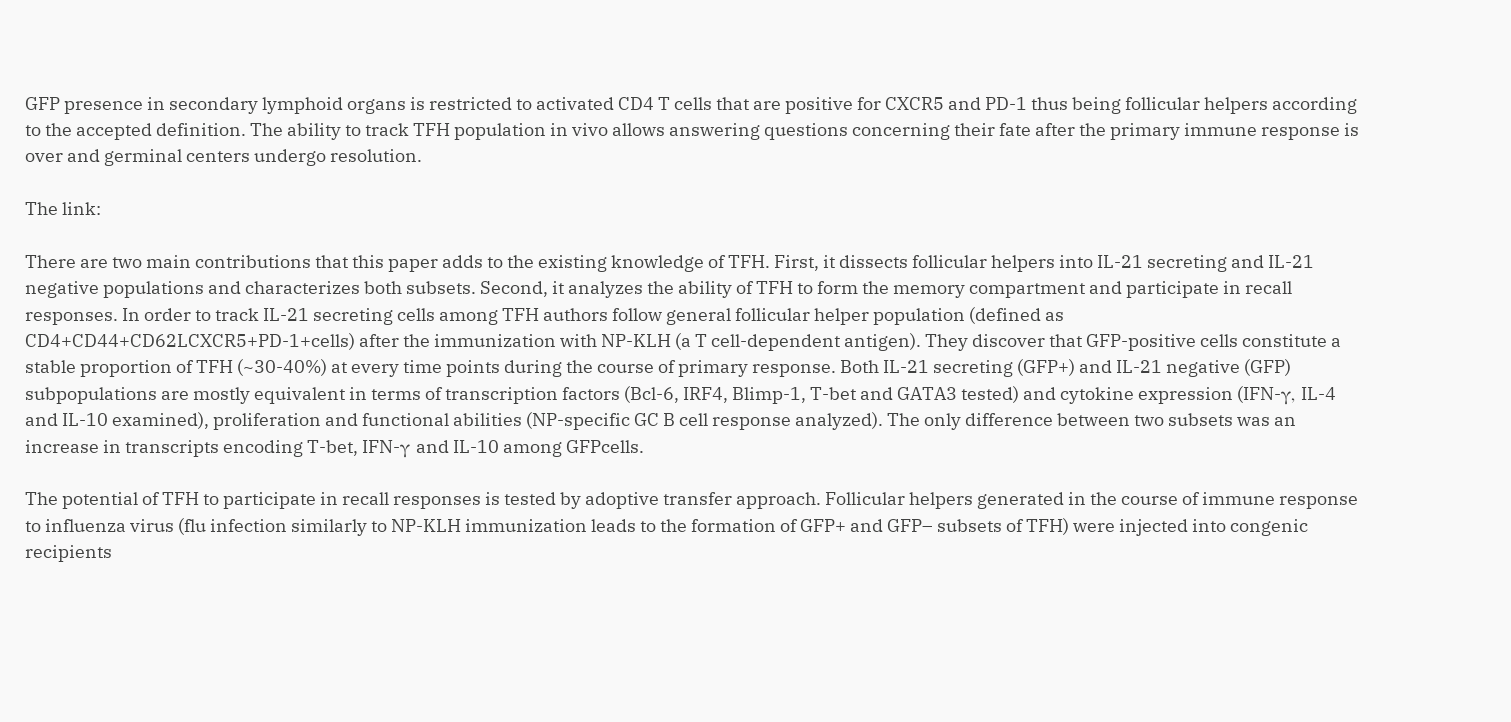GFP presence in secondary lymphoid organs is restricted to activated CD4 T cells that are positive for CXCR5 and PD-1 thus being follicular helpers according to the accepted definition. The ability to track TFH population in vivo allows answering questions concerning their fate after the primary immune response is over and germinal centers undergo resolution.

The link:

There are two main contributions that this paper adds to the existing knowledge of TFH. First, it dissects follicular helpers into IL-21 secreting and IL-21 negative populations and characterizes both subsets. Second, it analyzes the ability of TFH to form the memory compartment and participate in recall responses. In order to track IL-21 secreting cells among TFH authors follow general follicular helper population (defined as CD4+CD44+CD62LCXCR5+PD-1+cells) after the immunization with NP-KLH (a T cell-dependent antigen). They discover that GFP-positive cells constitute a stable proportion of TFH (~30-40%) at every time points during the course of primary response. Both IL-21 secreting (GFP+) and IL-21 negative (GFP) subpopulations are mostly equivalent in terms of transcription factors (Bcl-6, IRF4, Blimp-1, T-bet and GATA3 tested) and cytokine expression (IFN-γ, IL-4 and IL-10 examined), proliferation and functional abilities (NP-specific GC B cell response analyzed). The only difference between two subsets was an increase in transcripts encoding T-bet, IFN-γ and IL-10 among GFPcells.

The potential of TFH to participate in recall responses is tested by adoptive transfer approach. Follicular helpers generated in the course of immune response to influenza virus (flu infection similarly to NP-KLH immunization leads to the formation of GFP+ and GFP– subsets of TFH) were injected into congenic recipients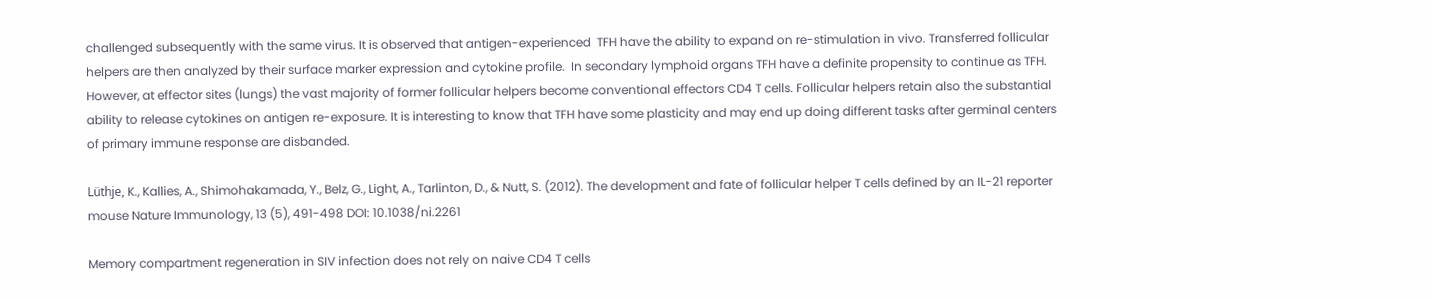challenged subsequently with the same virus. It is observed that antigen-experienced  TFH have the ability to expand on re-stimulation in vivo. Transferred follicular helpers are then analyzed by their surface marker expression and cytokine profile.  In secondary lymphoid organs TFH have a definite propensity to continue as TFH. However, at effector sites (lungs) the vast majority of former follicular helpers become conventional effectors CD4 T cells. Follicular helpers retain also the substantial ability to release cytokines on antigen re-exposure. It is interesting to know that TFH have some plasticity and may end up doing different tasks after germinal centers of primary immune response are disbanded.

Lüthje, K., Kallies, A., Shimohakamada, Y., Belz, G., Light, A., Tarlinton, D., & Nutt, S. (2012). The development and fate of follicular helper T cells defined by an IL-21 reporter mouse Nature Immunology, 13 (5), 491-498 DOI: 10.1038/ni.2261

Memory compartment regeneration in SIV infection does not rely on naive CD4 T cells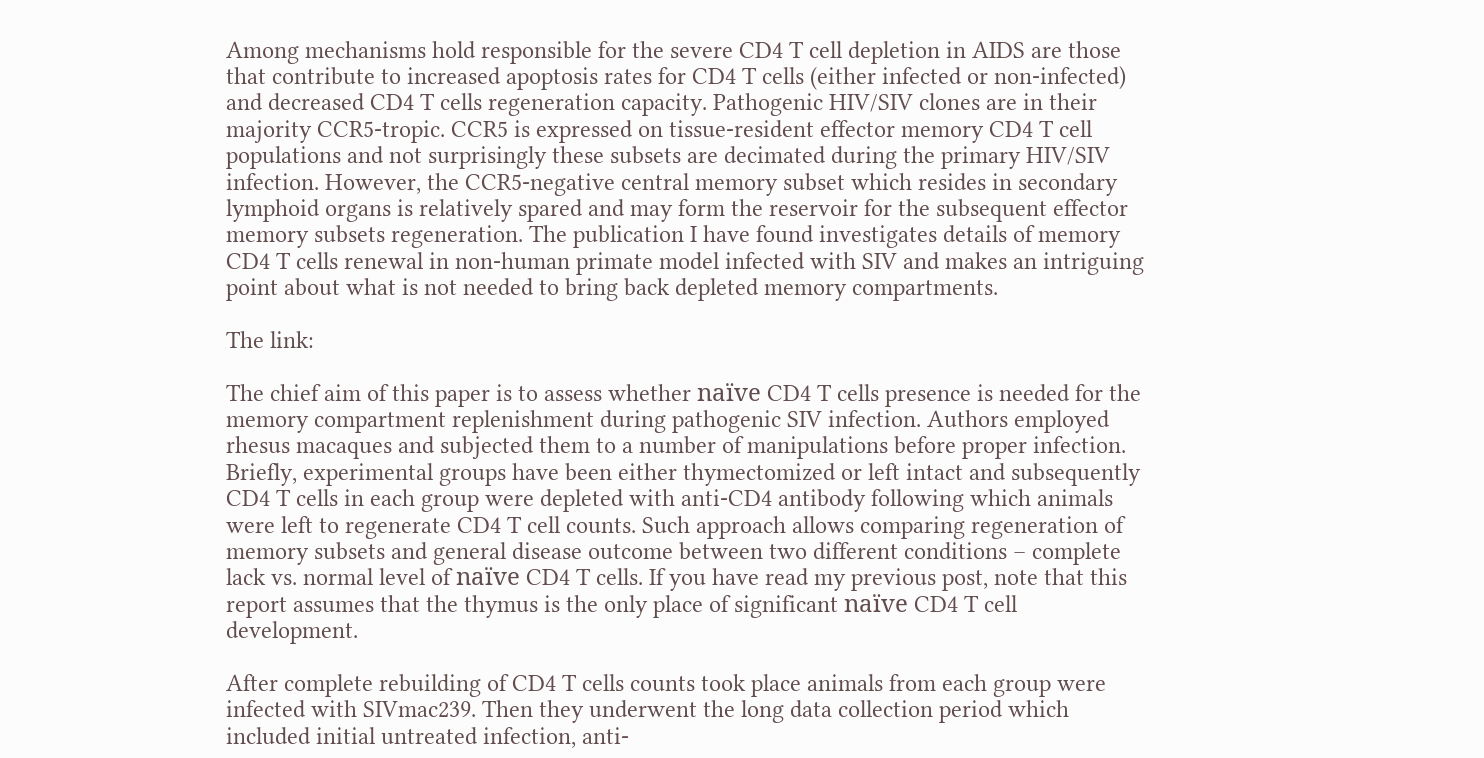Among mechanisms hold responsible for the severe CD4 T cell depletion in AIDS are those that contribute to increased apoptosis rates for CD4 T cells (either infected or non-infected) and decreased CD4 T cells regeneration capacity. Pathogenic HIV/SIV clones are in their majority CCR5-tropic. CCR5 is expressed on tissue-resident effector memory CD4 T cell populations and not surprisingly these subsets are decimated during the primary HIV/SIV infection. However, the CCR5-negative central memory subset which resides in secondary lymphoid organs is relatively spared and may form the reservoir for the subsequent effector memory subsets regeneration. The publication I have found investigates details of memory CD4 T cells renewal in non-human primate model infected with SIV and makes an intriguing point about what is not needed to bring back depleted memory compartments.

The link:

The chief aim of this paper is to assess whether naïve CD4 T cells presence is needed for the memory compartment replenishment during pathogenic SIV infection. Authors employed rhesus macaques and subjected them to a number of manipulations before proper infection. Briefly, experimental groups have been either thymectomized or left intact and subsequently CD4 T cells in each group were depleted with anti-CD4 antibody following which animals were left to regenerate CD4 T cell counts. Such approach allows comparing regeneration of memory subsets and general disease outcome between two different conditions – complete lack vs. normal level of naïve CD4 T cells. If you have read my previous post, note that this report assumes that the thymus is the only place of significant naïve CD4 T cell development.

After complete rebuilding of CD4 T cells counts took place animals from each group were infected with SIVmac239. Then they underwent the long data collection period which included initial untreated infection, anti-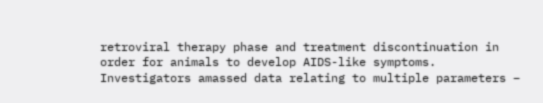retroviral therapy phase and treatment discontinuation in order for animals to develop AIDS-like symptoms. Investigators amassed data relating to multiple parameters –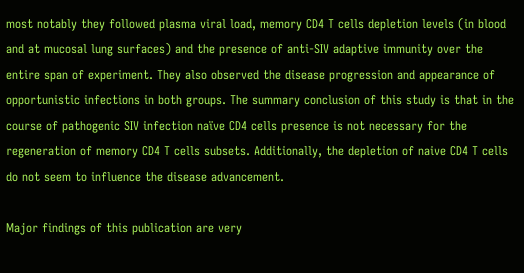most notably they followed plasma viral load, memory CD4 T cells depletion levels (in blood and at mucosal lung surfaces) and the presence of anti-SIV adaptive immunity over the entire span of experiment. They also observed the disease progression and appearance of opportunistic infections in both groups. The summary conclusion of this study is that in the course of pathogenic SIV infection naïve CD4 cells presence is not necessary for the regeneration of memory CD4 T cells subsets. Additionally, the depletion of naive CD4 T cells do not seem to influence the disease advancement.

Major findings of this publication are very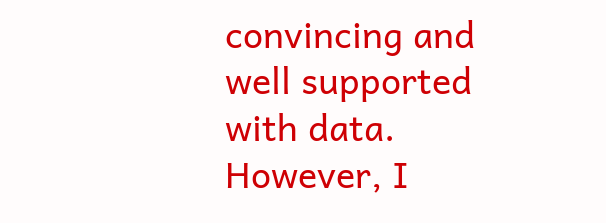convincing and well supported with data. However, I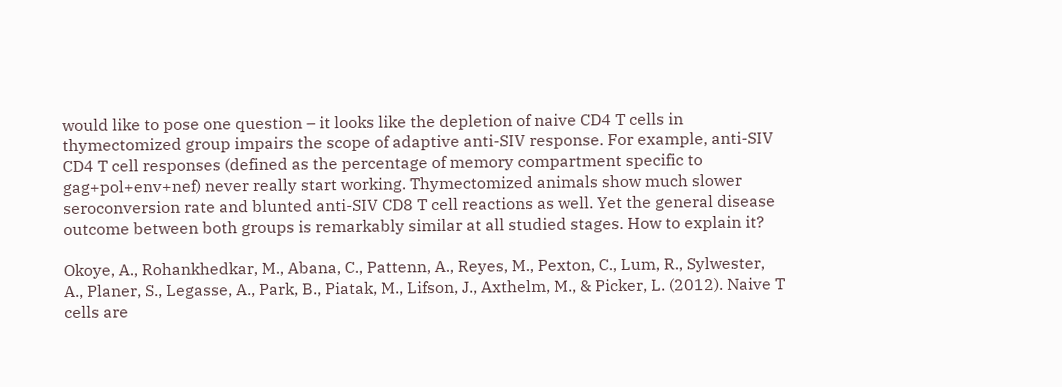would like to pose one question – it looks like the depletion of naive CD4 T cells in thymectomized group impairs the scope of adaptive anti-SIV response. For example, anti-SIV CD4 T cell responses (defined as the percentage of memory compartment specific to gag+pol+env+nef) never really start working. Thymectomized animals show much slower seroconversion rate and blunted anti-SIV CD8 T cell reactions as well. Yet the general disease outcome between both groups is remarkably similar at all studied stages. How to explain it?

Okoye, A., Rohankhedkar, M., Abana, C., Pattenn, A., Reyes, M., Pexton, C., Lum, R., Sylwester, A., Planer, S., Legasse, A., Park, B., Piatak, M., Lifson, J., Axthelm, M., & Picker, L. (2012). Naive T cells are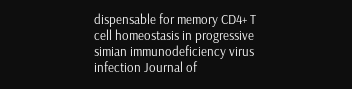dispensable for memory CD4+ T cell homeostasis in progressive simian immunodeficiency virus infection Journal of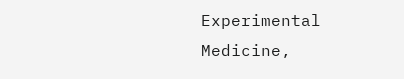Experimental Medicine,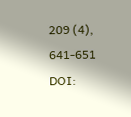209 (4), 641-651 DOI: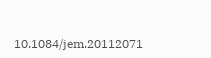10.1084/jem.20112071